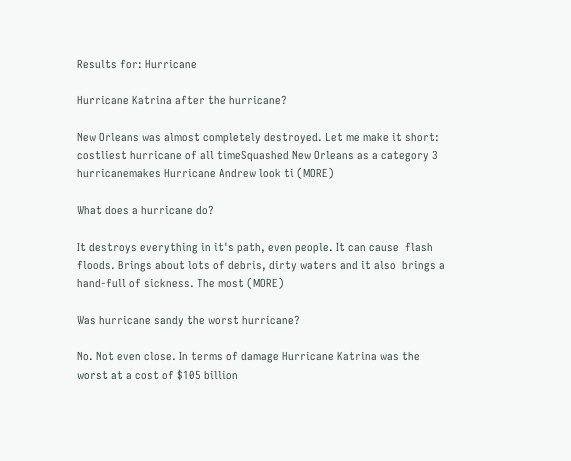Results for: Hurricane

Hurricane Katrina after the hurricane?

New Orleans was almost completely destroyed. Let me make it short: costliest hurricane of all timeSquashed New Orleans as a category 3 hurricanemakes Hurricane Andrew look ti (MORE)

What does a hurricane do?

It destroys everything in it's path, even people. It can cause  flash floods. Brings about lots of debris, dirty waters and it also  brings a hand-full of sickness. The most (MORE)

Was hurricane sandy the worst hurricane?

No. Not even close. In terms of damage Hurricane Katrina was the worst at a cost of $105 billion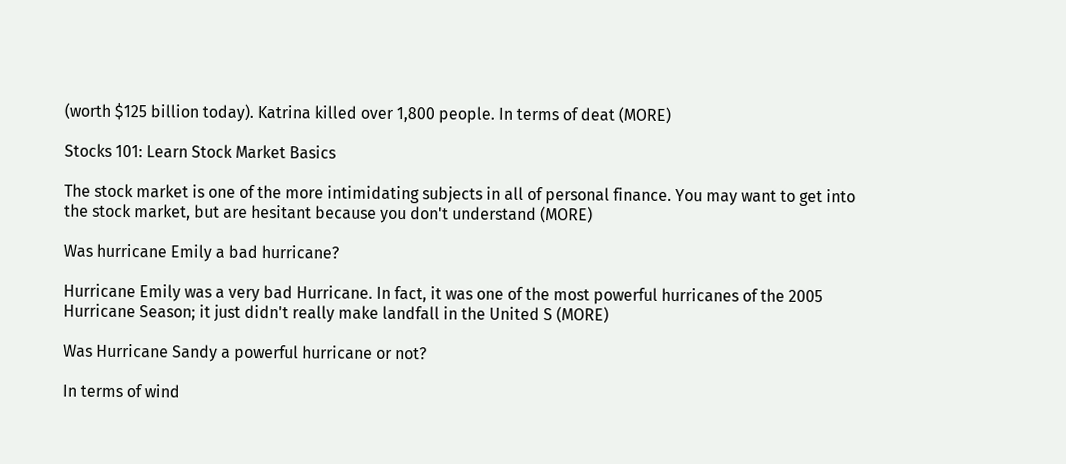(worth $125 billion today). Katrina killed over 1,800 people. In terms of deat (MORE)

Stocks 101: Learn Stock Market Basics

The stock market is one of the more intimidating subjects in all of personal finance. You may want to get into the stock market, but are hesitant because you don't understand (MORE)

Was hurricane Emily a bad hurricane?

Hurricane Emily was a very bad Hurricane. In fact, it was one of the most powerful hurricanes of the 2005 Hurricane Season; it just didn't really make landfall in the United S (MORE)

Was Hurricane Sandy a powerful hurricane or not?

In terms of wind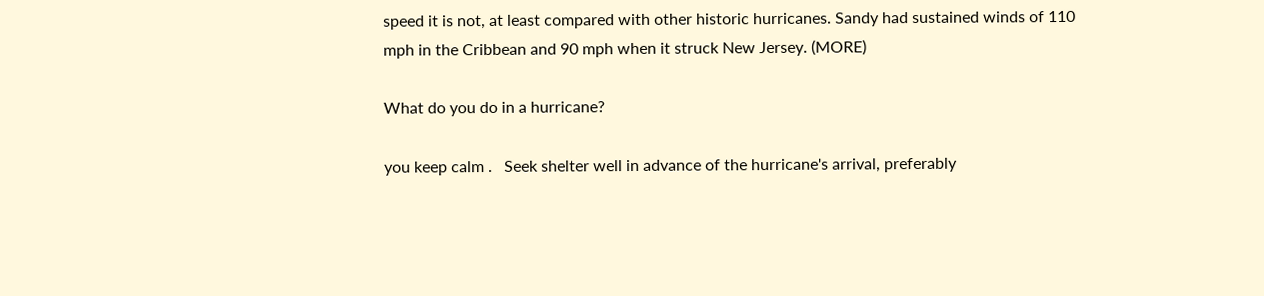speed it is not, at least compared with other historic hurricanes. Sandy had sustained winds of 110 mph in the Cribbean and 90 mph when it struck New Jersey. (MORE)

What do you do in a hurricane?

you keep calm .   Seek shelter well in advance of the hurricane's arrival, preferably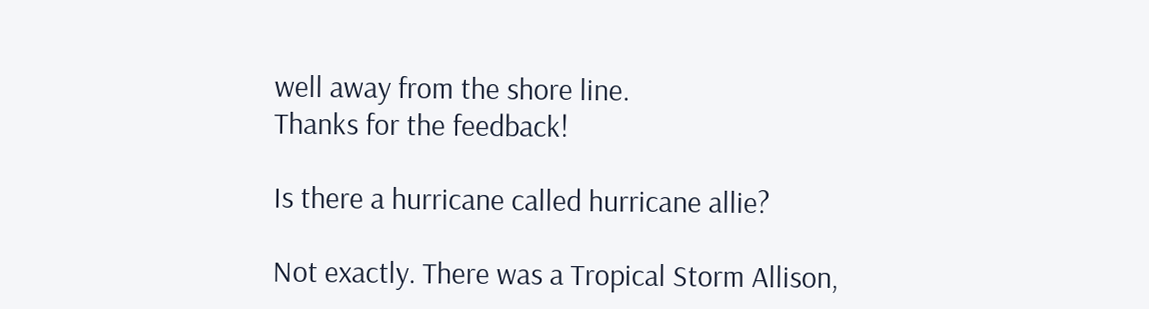well away from the shore line.
Thanks for the feedback!

Is there a hurricane called hurricane allie?

Not exactly. There was a Tropical Storm Allison,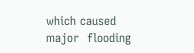which caused major  flooding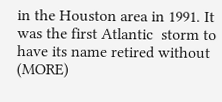in the Houston area in 1991. It was the first Atlantic  storm to have its name retired without (MORE)